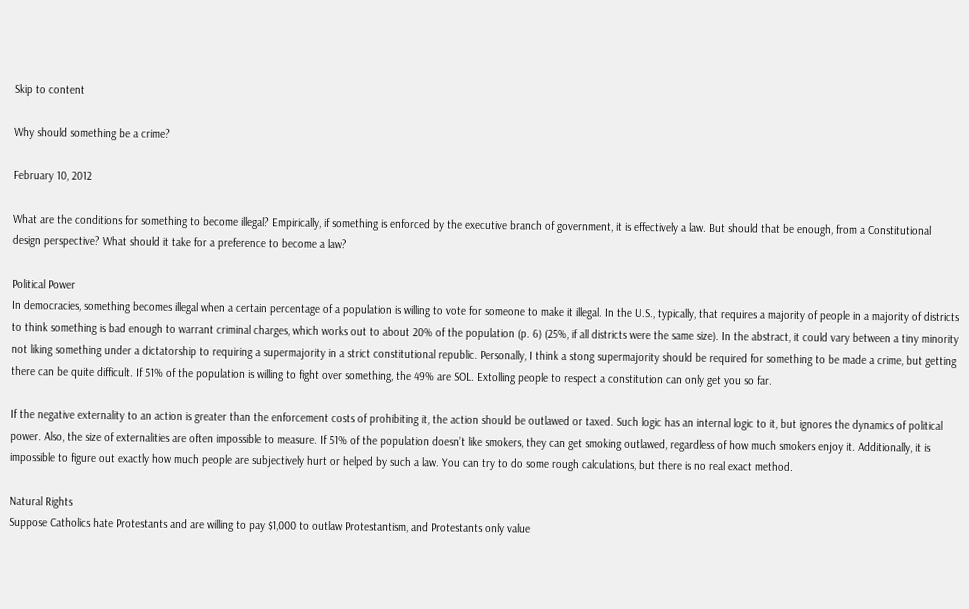Skip to content

Why should something be a crime?

February 10, 2012

What are the conditions for something to become illegal? Empirically, if something is enforced by the executive branch of government, it is effectively a law. But should that be enough, from a Constitutional design perspective? What should it take for a preference to become a law?

Political Power
In democracies, something becomes illegal when a certain percentage of a population is willing to vote for someone to make it illegal. In the U.S., typically, that requires a majority of people in a majority of districts to think something is bad enough to warrant criminal charges, which works out to about 20% of the population (p. 6) (25%, if all districts were the same size). In the abstract, it could vary between a tiny minority not liking something under a dictatorship to requiring a supermajority in a strict constitutional republic. Personally, I think a stong supermajority should be required for something to be made a crime, but getting there can be quite difficult. If 51% of the population is willing to fight over something, the 49% are SOL. Extolling people to respect a constitution can only get you so far.

If the negative externality to an action is greater than the enforcement costs of prohibiting it, the action should be outlawed or taxed. Such logic has an internal logic to it, but ignores the dynamics of political power. Also, the size of externalities are often impossible to measure. If 51% of the population doesn’t like smokers, they can get smoking outlawed, regardless of how much smokers enjoy it. Additionally, it is impossible to figure out exactly how much people are subjectively hurt or helped by such a law. You can try to do some rough calculations, but there is no real exact method.

Natural Rights
Suppose Catholics hate Protestants and are willing to pay $1,000 to outlaw Protestantism, and Protestants only value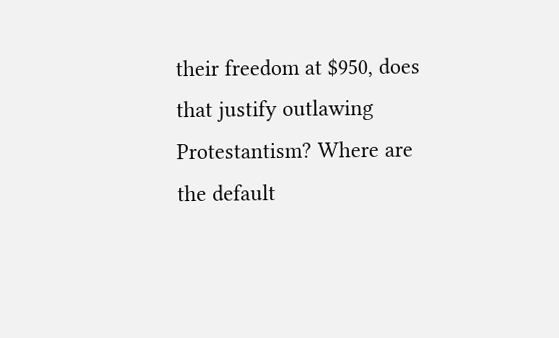their freedom at $950, does that justify outlawing Protestantism? Where are the default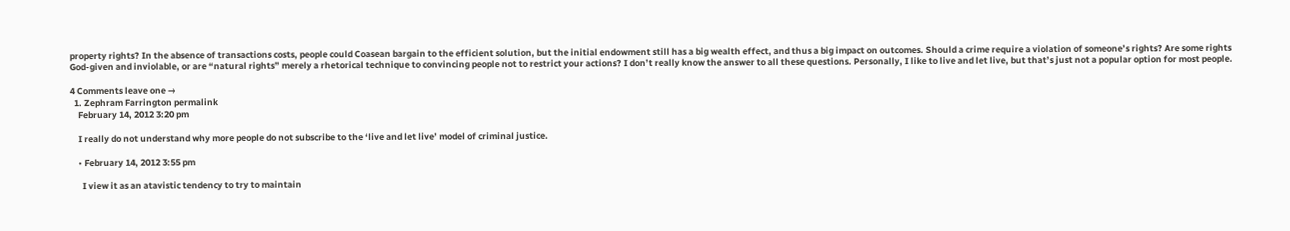property rights? In the absence of transactions costs, people could Coasean bargain to the efficient solution, but the initial endowment still has a big wealth effect, and thus a big impact on outcomes. Should a crime require a violation of someone’s rights? Are some rights God-given and inviolable, or are “natural rights” merely a rhetorical technique to convincing people not to restrict your actions? I don’t really know the answer to all these questions. Personally, I like to live and let live, but that’s just not a popular option for most people.

4 Comments leave one →
  1. Zephram Farrington permalink
    February 14, 2012 3:20 pm

    I really do not understand why more people do not subscribe to the ‘live and let live’ model of criminal justice.

    • February 14, 2012 3:55 pm

      I view it as an atavistic tendency to try to maintain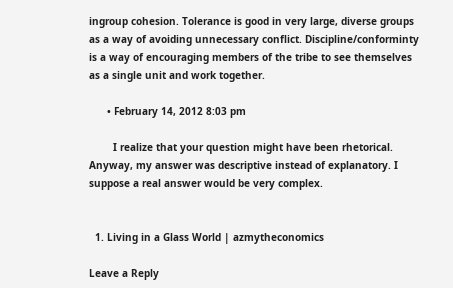ingroup cohesion. Tolerance is good in very large, diverse groups as a way of avoiding unnecessary conflict. Discipline/conforminty is a way of encouraging members of the tribe to see themselves as a single unit and work together.

      • February 14, 2012 8:03 pm

        I realize that your question might have been rhetorical. Anyway, my answer was descriptive instead of explanatory. I suppose a real answer would be very complex.


  1. Living in a Glass World | azmytheconomics

Leave a Reply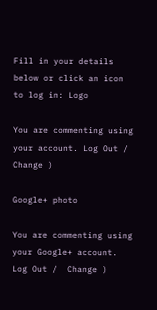Fill in your details below or click an icon to log in: Logo

You are commenting using your account. Log Out /  Change )

Google+ photo

You are commenting using your Google+ account. Log Out /  Change )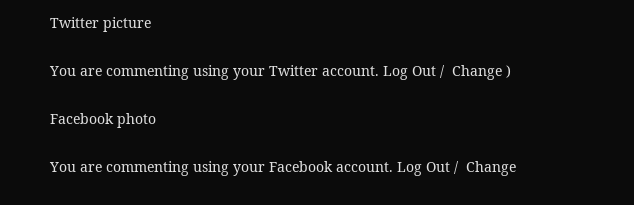Twitter picture

You are commenting using your Twitter account. Log Out /  Change )

Facebook photo

You are commenting using your Facebook account. Log Out /  Change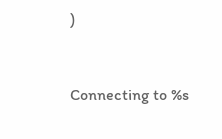)


Connecting to %s